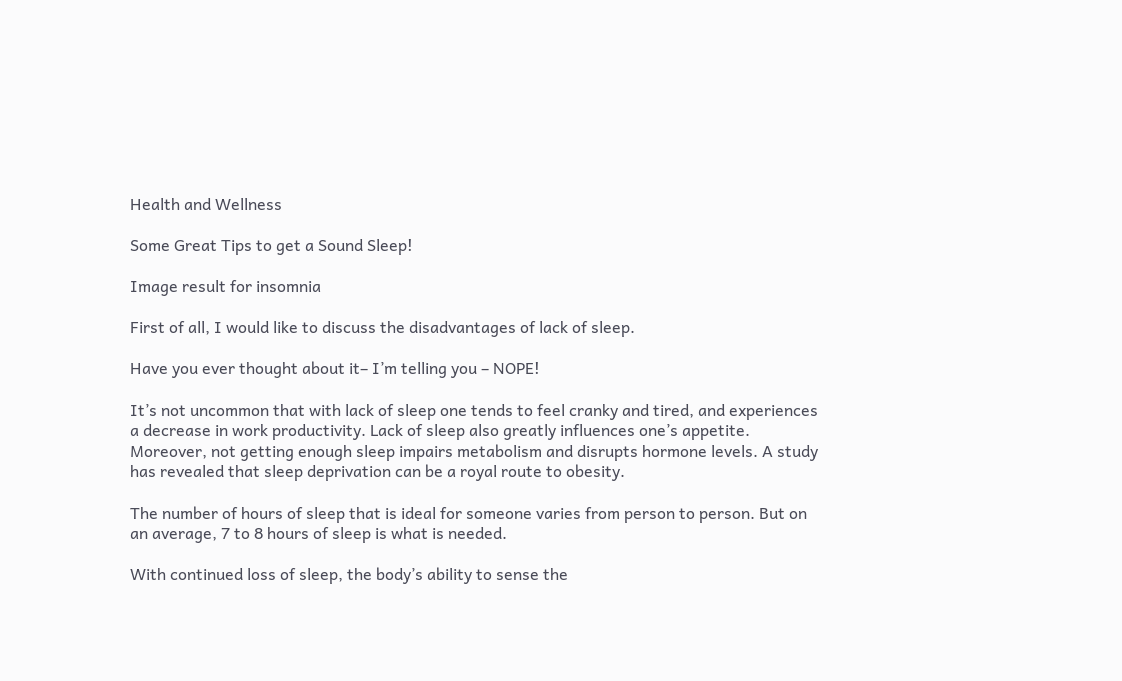Health and Wellness

Some Great Tips to get a Sound Sleep!

Image result for insomnia

First of all, I would like to discuss the disadvantages of lack of sleep.

Have you ever thought about it– I’m telling you – NOPE!

It’s not uncommon that with lack of sleep one tends to feel cranky and tired, and experiences a decrease in work productivity. Lack of sleep also greatly influences one’s appetite. Moreover, not getting enough sleep impairs metabolism and disrupts hormone levels. A study has revealed that sleep deprivation can be a royal route to obesity.

The number of hours of sleep that is ideal for someone varies from person to person. But on an average, 7 to 8 hours of sleep is what is needed.

With continued loss of sleep, the body’s ability to sense the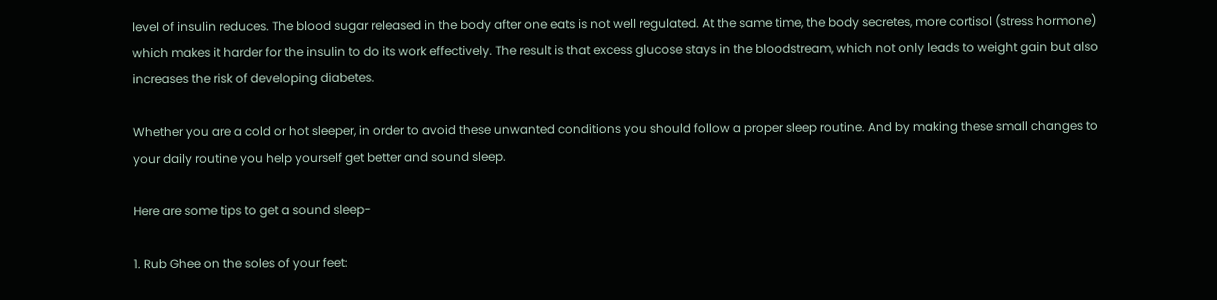level of insulin reduces. The blood sugar released in the body after one eats is not well regulated. At the same time, the body secretes, more cortisol (stress hormone) which makes it harder for the insulin to do its work effectively. The result is that excess glucose stays in the bloodstream, which not only leads to weight gain but also increases the risk of developing diabetes.

Whether you are a cold or hot sleeper, in order to avoid these unwanted conditions you should follow a proper sleep routine. And by making these small changes to your daily routine you help yourself get better and sound sleep.

Here are some tips to get a sound sleep-

1. Rub Ghee on the soles of your feet: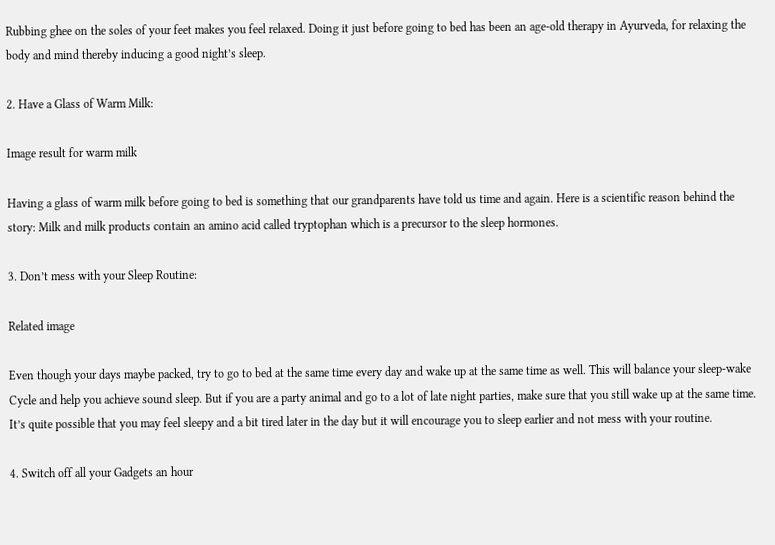Rubbing ghee on the soles of your feet makes you feel relaxed. Doing it just before going to bed has been an age-old therapy in Ayurveda, for relaxing the body and mind thereby inducing a good night’s sleep.

2. Have a Glass of Warm Milk:

Image result for warm milk

Having a glass of warm milk before going to bed is something that our grandparents have told us time and again. Here is a scientific reason behind the story: Milk and milk products contain an amino acid called tryptophan which is a precursor to the sleep hormones.

3. Don’t mess with your Sleep Routine:

Related image

Even though your days maybe packed, try to go to bed at the same time every day and wake up at the same time as well. This will balance your sleep-wake Cycle and help you achieve sound sleep. But if you are a party animal and go to a lot of late night parties, make sure that you still wake up at the same time. It’s quite possible that you may feel sleepy and a bit tired later in the day but it will encourage you to sleep earlier and not mess with your routine.

4. Switch off all your Gadgets an hour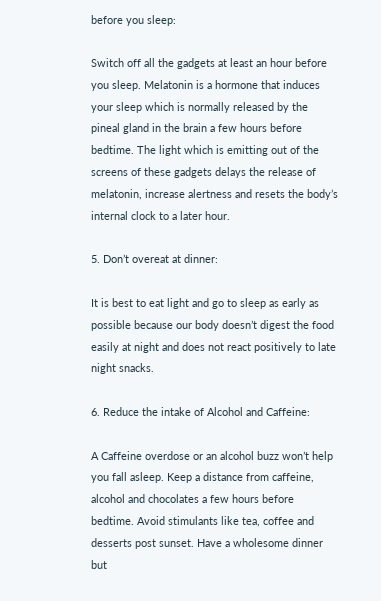before you sleep:

Switch off all the gadgets at least an hour before you sleep. Melatonin is a hormone that induces your sleep which is normally released by the pineal gland in the brain a few hours before bedtime. The light which is emitting out of the screens of these gadgets delays the release of melatonin, increase alertness and resets the body’s internal clock to a later hour.

5. Don’t overeat at dinner:

It is best to eat light and go to sleep as early as possible because our body doesn’t digest the food easily at night and does not react positively to late night snacks.

6. Reduce the intake of Alcohol and Caffeine:

A Caffeine overdose or an alcohol buzz won’t help you fall asleep. Keep a distance from caffeine, alcohol and chocolates a few hours before bedtime. Avoid stimulants like tea, coffee and desserts post sunset. Have a wholesome dinner but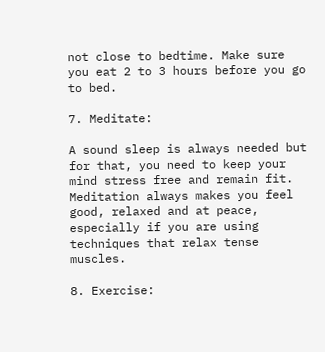not close to bedtime. Make sure you eat 2 to 3 hours before you go to bed.

7. Meditate:

A sound sleep is always needed but for that, you need to keep your mind stress free and remain fit. Meditation always makes you feel good, relaxed and at peace, especially if you are using techniques that relax tense muscles.

8. Exercise: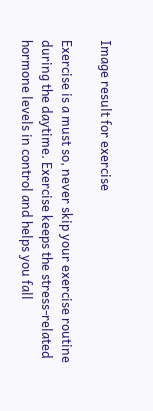Image result for exercise

Exercise is a must so, never skip your exercise routine during the daytime. Exercise keeps the stress-related hormone levels in control and helps you fall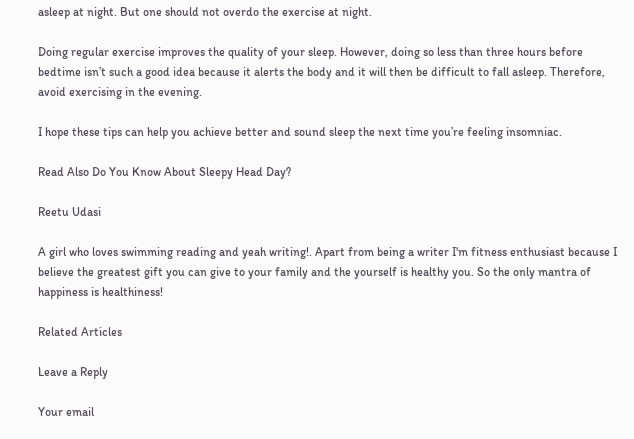asleep at night. But one should not overdo the exercise at night.

Doing regular exercise improves the quality of your sleep. However, doing so less than three hours before bedtime isn’t such a good idea because it alerts the body and it will then be difficult to fall asleep. Therefore, avoid exercising in the evening.

I hope these tips can help you achieve better and sound sleep the next time you’re feeling insomniac.

Read Also Do You Know About Sleepy Head Day?

Reetu Udasi

A girl who loves swimming reading and yeah writing!. Apart from being a writer I'm fitness enthusiast because I believe the greatest gift you can give to your family and the yourself is healthy you. So the only mantra of happiness is healthiness!

Related Articles

Leave a Reply

Your email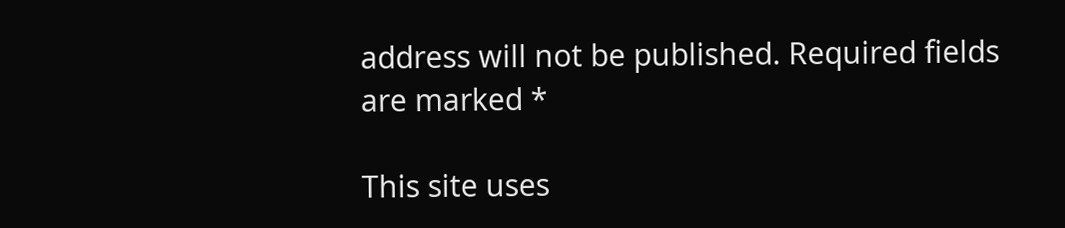address will not be published. Required fields are marked *

This site uses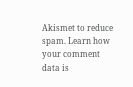Akismet to reduce spam. Learn how your comment data is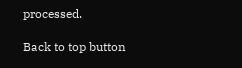processed.

Back to top button